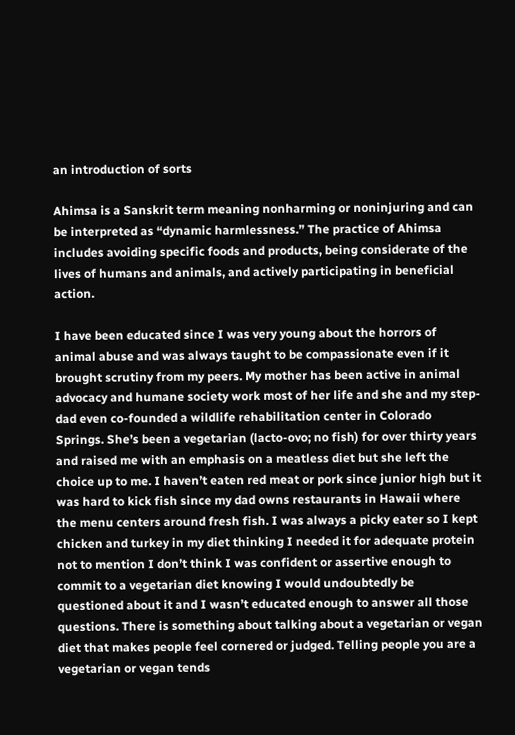an introduction of sorts

Ahimsa is a Sanskrit term meaning nonharming or noninjuring and can be interpreted as “dynamic harmlessness.” The practice of Ahimsa includes avoiding specific foods and products, being considerate of the lives of humans and animals, and actively participating in beneficial action.

I have been educated since I was very young about the horrors of animal abuse and was always taught to be compassionate even if it brought scrutiny from my peers. My mother has been active in animal advocacy and humane society work most of her life and she and my step-dad even co-founded a wildlife rehabilitation center in Colorado Springs. She’s been a vegetarian (lacto-ovo; no fish) for over thirty years and raised me with an emphasis on a meatless diet but she left the choice up to me. I haven’t eaten red meat or pork since junior high but it was hard to kick fish since my dad owns restaurants in Hawaii where the menu centers around fresh fish. I was always a picky eater so I kept chicken and turkey in my diet thinking I needed it for adequate protein not to mention I don’t think I was confident or assertive enough to commit to a vegetarian diet knowing I would undoubtedly be questioned about it and I wasn’t educated enough to answer all those questions. There is something about talking about a vegetarian or vegan diet that makes people feel cornered or judged. Telling people you are a vegetarian or vegan tends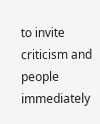to invite criticism and people immediately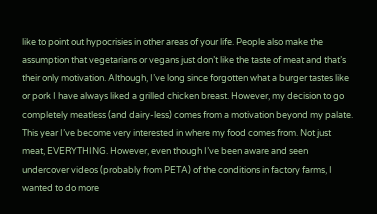like to point out hypocrisies in other areas of your life. People also make the assumption that vegetarians or vegans just don’t like the taste of meat and that’s their only motivation. Although, I’ve long since forgotten what a burger tastes like or pork I have always liked a grilled chicken breast. However, my decision to go completely meatless (and dairy-less) comes from a motivation beyond my palate. This year I’ve become very interested in where my food comes from. Not just meat, EVERYTHING. However, even though I’ve been aware and seen undercover videos (probably from PETA) of the conditions in factory farms, I wanted to do more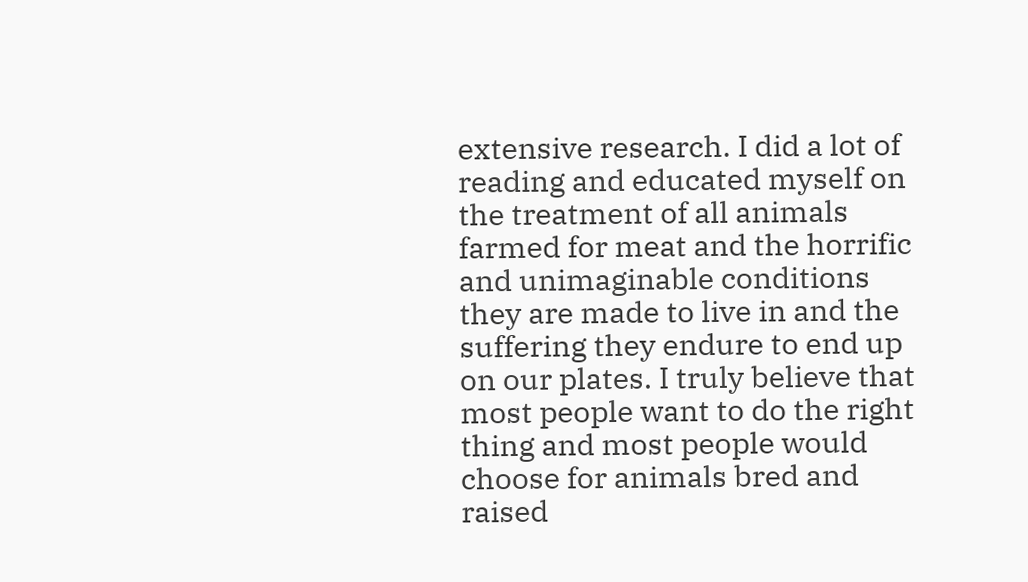extensive research. I did a lot of reading and educated myself on the treatment of all animals farmed for meat and the horrific and unimaginable conditions they are made to live in and the suffering they endure to end up on our plates. I truly believe that most people want to do the right thing and most people would choose for animals bred and raised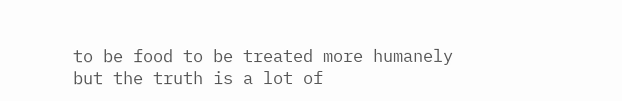to be food to be treated more humanely but the truth is a lot of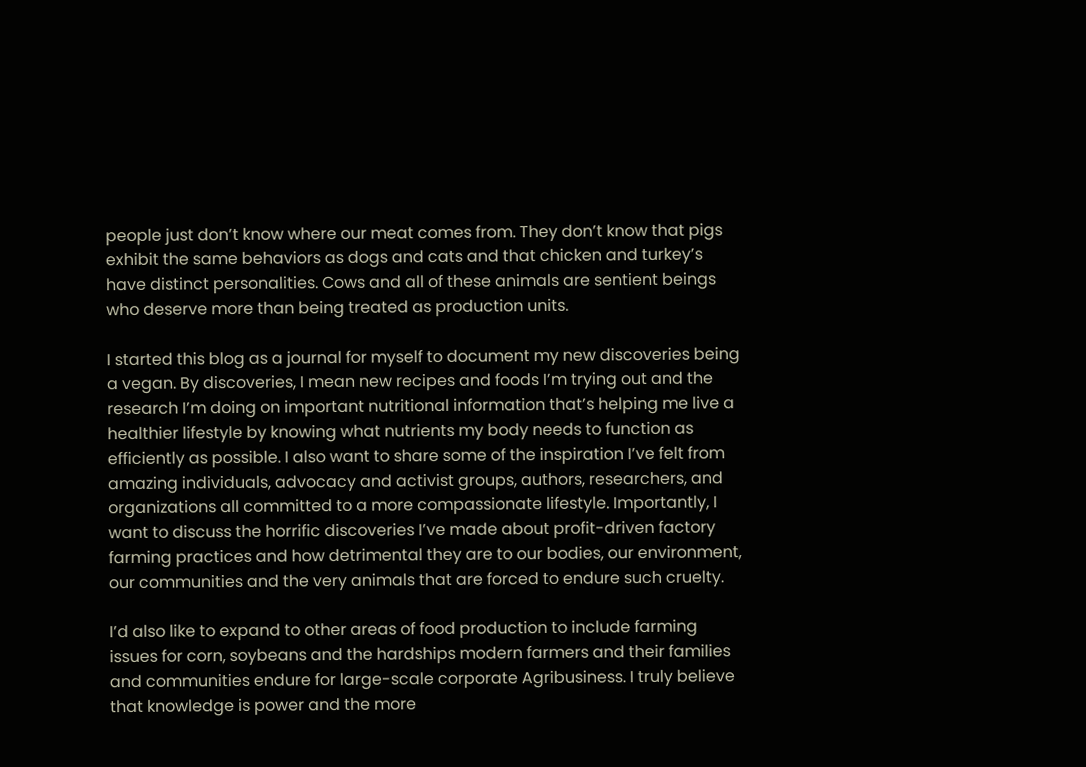people just don’t know where our meat comes from. They don’t know that pigs exhibit the same behaviors as dogs and cats and that chicken and turkey’s have distinct personalities. Cows and all of these animals are sentient beings who deserve more than being treated as production units.

I started this blog as a journal for myself to document my new discoveries being a vegan. By discoveries, I mean new recipes and foods I’m trying out and the research I’m doing on important nutritional information that’s helping me live a healthier lifestyle by knowing what nutrients my body needs to function as efficiently as possible. I also want to share some of the inspiration I’ve felt from amazing individuals, advocacy and activist groups, authors, researchers, and organizations all committed to a more compassionate lifestyle. Importantly, I want to discuss the horrific discoveries I’ve made about profit-driven factory farming practices and how detrimental they are to our bodies, our environment, our communities and the very animals that are forced to endure such cruelty.

I’d also like to expand to other areas of food production to include farming issues for corn, soybeans and the hardships modern farmers and their families and communities endure for large-scale corporate Agribusiness. I truly believe that knowledge is power and the more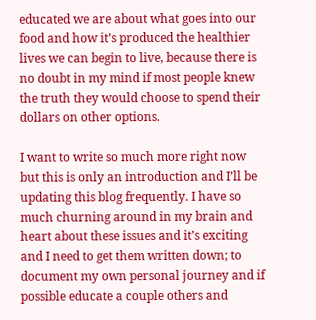educated we are about what goes into our food and how it’s produced the healthier lives we can begin to live, because there is no doubt in my mind if most people knew the truth they would choose to spend their dollars on other options.

I want to write so much more right now but this is only an introduction and I’ll be updating this blog frequently. I have so much churning around in my brain and heart about these issues and it’s exciting and I need to get them written down; to document my own personal journey and if possible educate a couple others and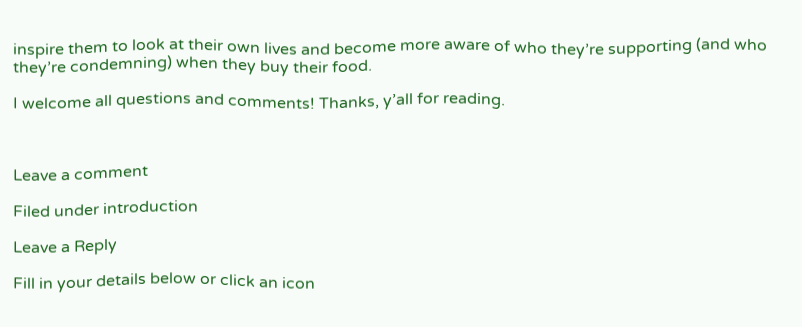inspire them to look at their own lives and become more aware of who they’re supporting (and who they’re condemning) when they buy their food.

I welcome all questions and comments! Thanks, y’all for reading.



Leave a comment

Filed under introduction

Leave a Reply

Fill in your details below or click an icon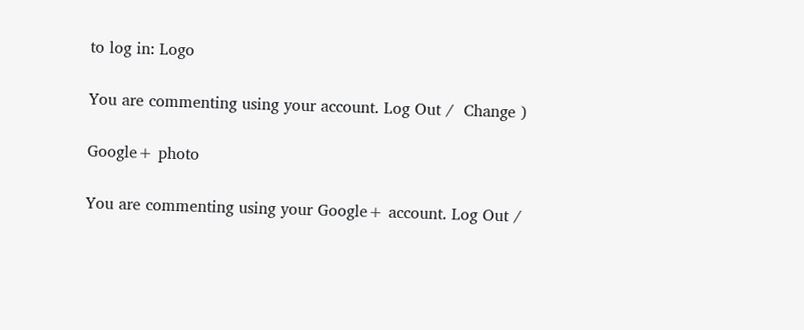to log in: Logo

You are commenting using your account. Log Out /  Change )

Google+ photo

You are commenting using your Google+ account. Log Out /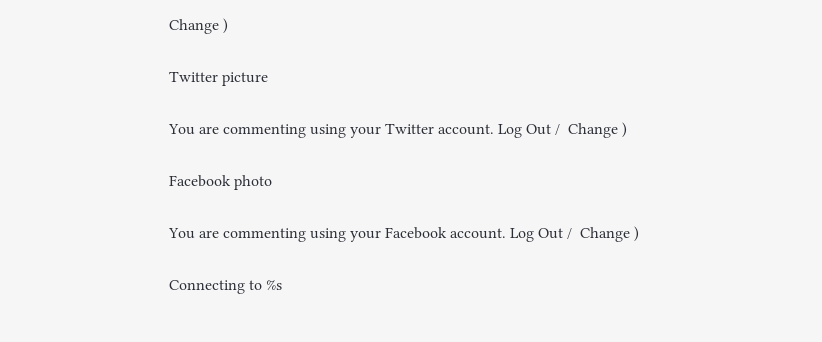Change )

Twitter picture

You are commenting using your Twitter account. Log Out /  Change )

Facebook photo

You are commenting using your Facebook account. Log Out /  Change )

Connecting to %s